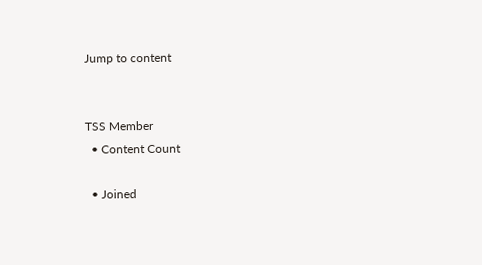Jump to content


TSS Member
  • Content Count

  • Joined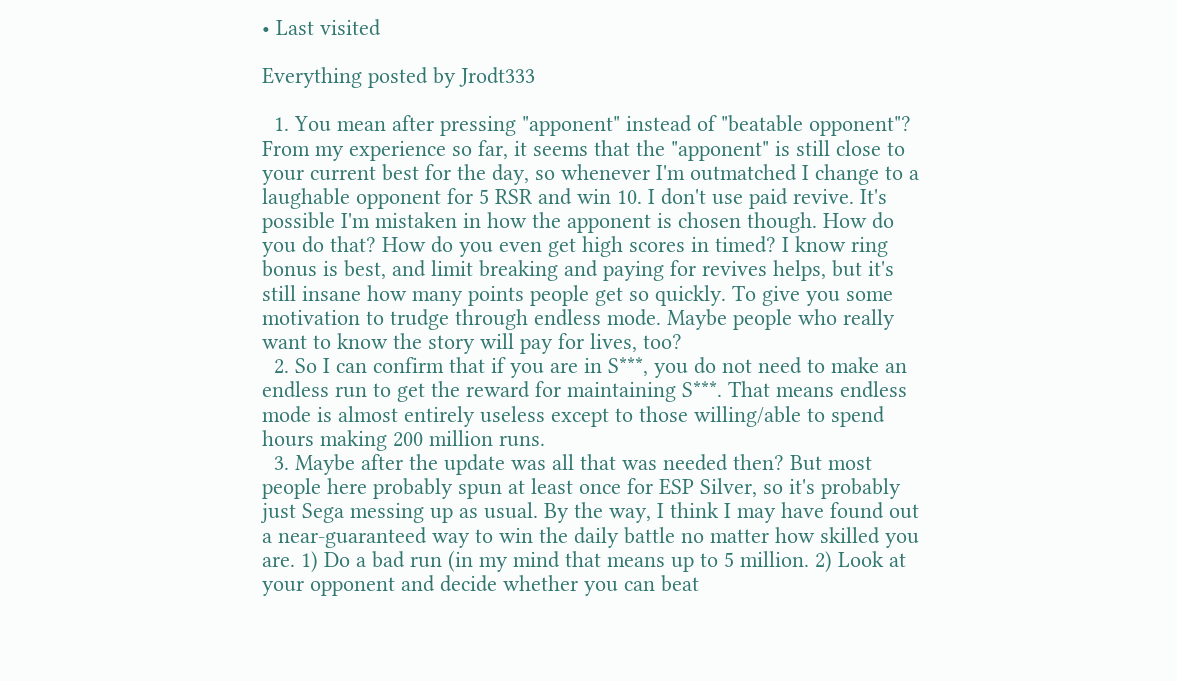• Last visited

Everything posted by Jrodt333

  1. You mean after pressing "apponent" instead of "beatable opponent"? From my experience so far, it seems that the "apponent" is still close to your current best for the day, so whenever I'm outmatched I change to a laughable opponent for 5 RSR and win 10. I don't use paid revive. It's possible I'm mistaken in how the apponent is chosen though. How do you do that? How do you even get high scores in timed? I know ring bonus is best, and limit breaking and paying for revives helps, but it's still insane how many points people get so quickly. To give you some motivation to trudge through endless mode. Maybe people who really want to know the story will pay for lives, too?
  2. So I can confirm that if you are in S***, you do not need to make an endless run to get the reward for maintaining S***. That means endless mode is almost entirely useless except to those willing/able to spend hours making 200 million runs.
  3. Maybe after the update was all that was needed then? But most people here probably spun at least once for ESP Silver, so it's probably just Sega messing up as usual. By the way, I think I may have found out a near-guaranteed way to win the daily battle no matter how skilled you are. 1) Do a bad run (in my mind that means up to 5 million. 2) Look at your opponent and decide whether you can beat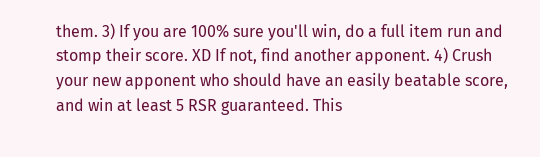them. 3) If you are 100% sure you'll win, do a full item run and stomp their score. XD If not, find another apponent. 4) Crush your new apponent who should have an easily beatable score, and win at least 5 RSR guaranteed. This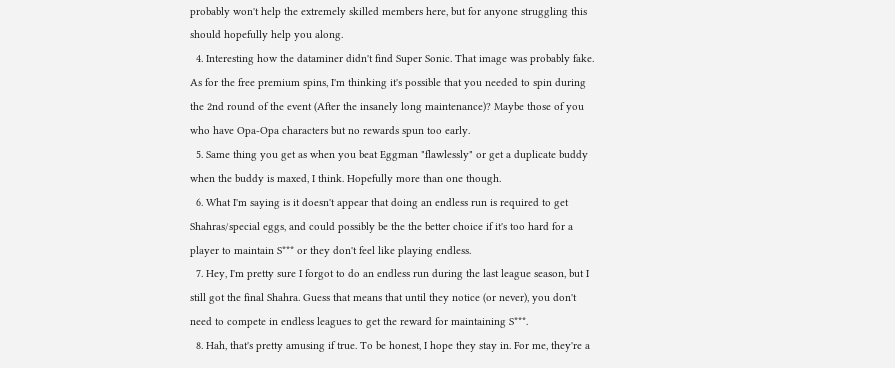probably won't help the extremely skilled members here, but for anyone struggling this should hopefully help you along.
  4. Interesting how the dataminer didn't find Super Sonic. That image was probably fake. As for the free premium spins, I'm thinking it's possible that you needed to spin during the 2nd round of the event (After the insanely long maintenance)? Maybe those of you who have Opa-Opa characters but no rewards spun too early.
  5. Same thing you get as when you beat Eggman "flawlessly" or get a duplicate buddy when the buddy is maxed, I think. Hopefully more than one though.
  6. What I'm saying is it doesn't appear that doing an endless run is required to get Shahras/special eggs, and could possibly be the the better choice if it's too hard for a player to maintain S*** or they don't feel like playing endless.
  7. Hey, I'm pretty sure I forgot to do an endless run during the last league season, but I still got the final Shahra. Guess that means that until they notice (or never), you don't need to compete in endless leagues to get the reward for maintaining S***.
  8. Hah, that's pretty amusing if true. To be honest, I hope they stay in. For me, they're a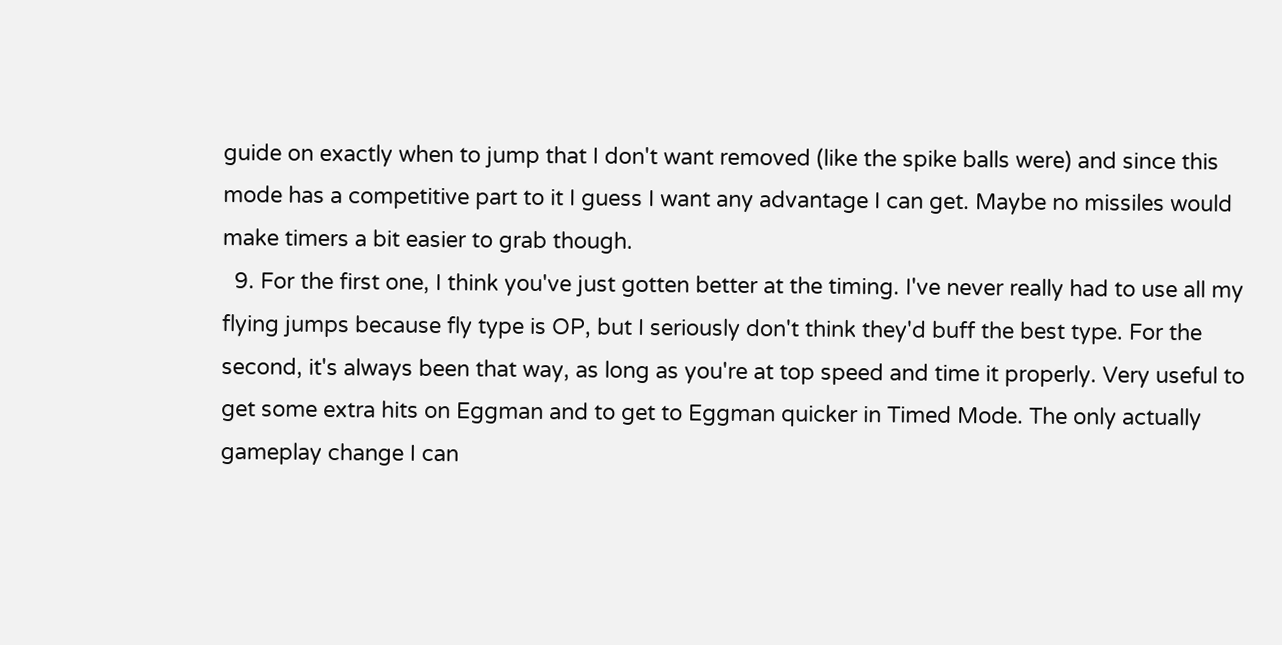guide on exactly when to jump that I don't want removed (like the spike balls were) and since this mode has a competitive part to it I guess I want any advantage I can get. Maybe no missiles would make timers a bit easier to grab though.
  9. For the first one, I think you've just gotten better at the timing. I've never really had to use all my flying jumps because fly type is OP, but I seriously don't think they'd buff the best type. For the second, it's always been that way, as long as you're at top speed and time it properly. Very useful to get some extra hits on Eggman and to get to Eggman quicker in Timed Mode. The only actually gameplay change I can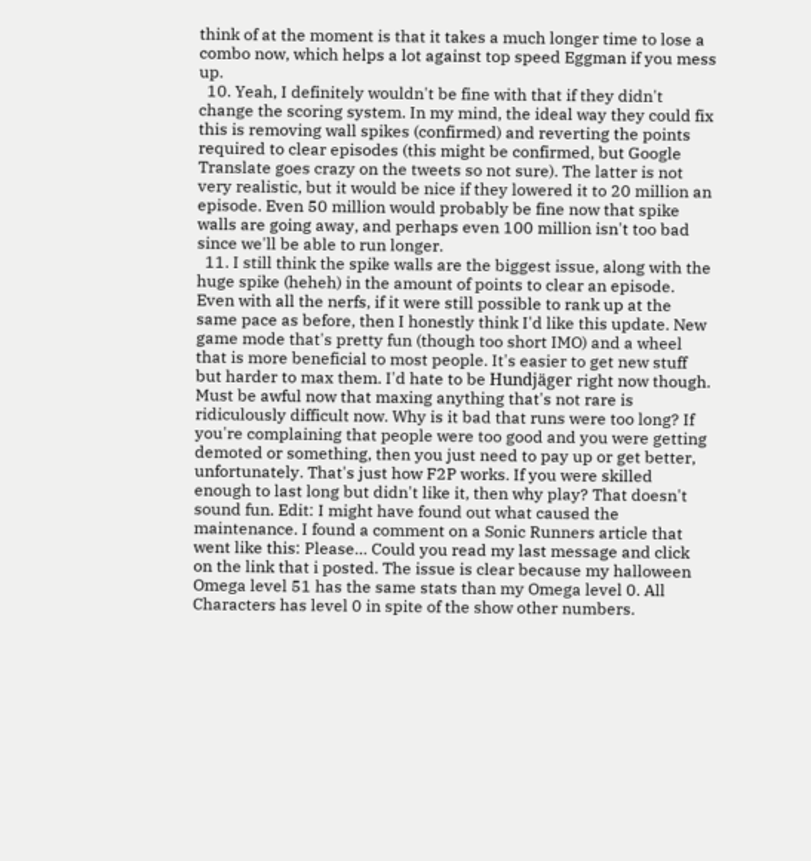think of at the moment is that it takes a much longer time to lose a combo now, which helps a lot against top speed Eggman if you mess up.
  10. Yeah, I definitely wouldn't be fine with that if they didn't change the scoring system. In my mind, the ideal way they could fix this is removing wall spikes (confirmed) and reverting the points required to clear episodes (this might be confirmed, but Google Translate goes crazy on the tweets so not sure). The latter is not very realistic, but it would be nice if they lowered it to 20 million an episode. Even 50 million would probably be fine now that spike walls are going away, and perhaps even 100 million isn't too bad since we'll be able to run longer.
  11. I still think the spike walls are the biggest issue, along with the huge spike (heheh) in the amount of points to clear an episode. Even with all the nerfs, if it were still possible to rank up at the same pace as before, then I honestly think I'd like this update. New game mode that's pretty fun (though too short IMO) and a wheel that is more beneficial to most people. It's easier to get new stuff but harder to max them. I'd hate to be Hundjäger right now though. Must be awful now that maxing anything that's not rare is ridiculously difficult now. Why is it bad that runs were too long? If you're complaining that people were too good and you were getting demoted or something, then you just need to pay up or get better, unfortunately. That's just how F2P works. If you were skilled enough to last long but didn't like it, then why play? That doesn't sound fun. Edit: I might have found out what caused the maintenance. I found a comment on a Sonic Runners article that went like this: Please… Could you read my last message and click on the link that i posted. The issue is clear because my halloween Omega level 51 has the same stats than my Omega level 0. All Characters has level 0 in spite of the show other numbers.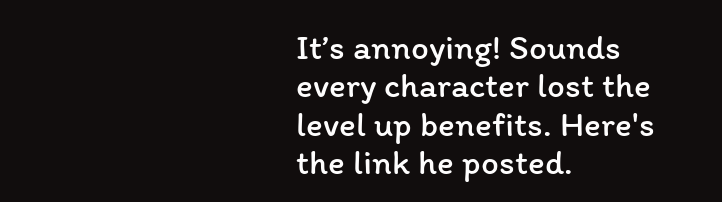It’s annoying! Sounds every character lost the level up benefits. Here's the link he posted.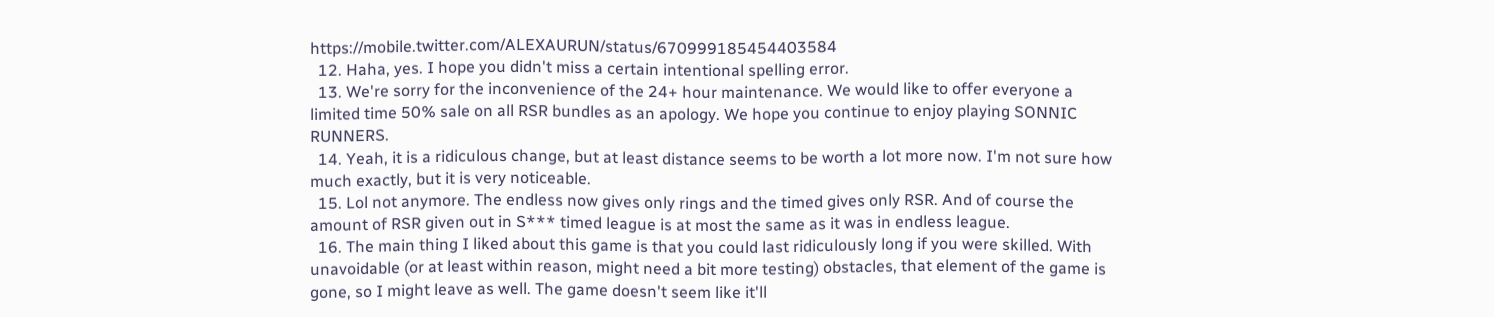https://mobile.twitter.com/ALEXAURUN/status/670999185454403584
  12. Haha, yes. I hope you didn't miss a certain intentional spelling error.
  13. We're sorry for the inconvenience of the 24+ hour maintenance. We would like to offer everyone a limited time 50% sale on all RSR bundles as an apology. We hope you continue to enjoy playing SONNIC RUNNERS.
  14. Yeah, it is a ridiculous change, but at least distance seems to be worth a lot more now. I'm not sure how much exactly, but it is very noticeable.
  15. Lol not anymore. The endless now gives only rings and the timed gives only RSR. And of course the amount of RSR given out in S*** timed league is at most the same as it was in endless league.
  16. The main thing I liked about this game is that you could last ridiculously long if you were skilled. With unavoidable (or at least within reason, might need a bit more testing) obstacles, that element of the game is gone, so I might leave as well. The game doesn't seem like it'll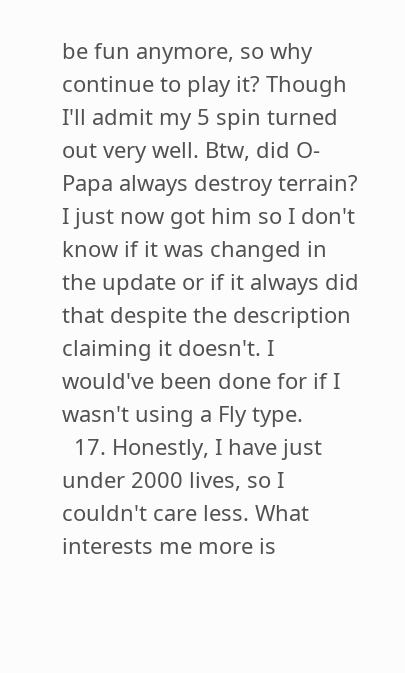be fun anymore, so why continue to play it? Though I'll admit my 5 spin turned out very well. Btw, did O-Papa always destroy terrain? I just now got him so I don't know if it was changed in the update or if it always did that despite the description claiming it doesn't. I would've been done for if I wasn't using a Fly type.
  17. Honestly, I have just under 2000 lives, so I couldn't care less. What interests me more is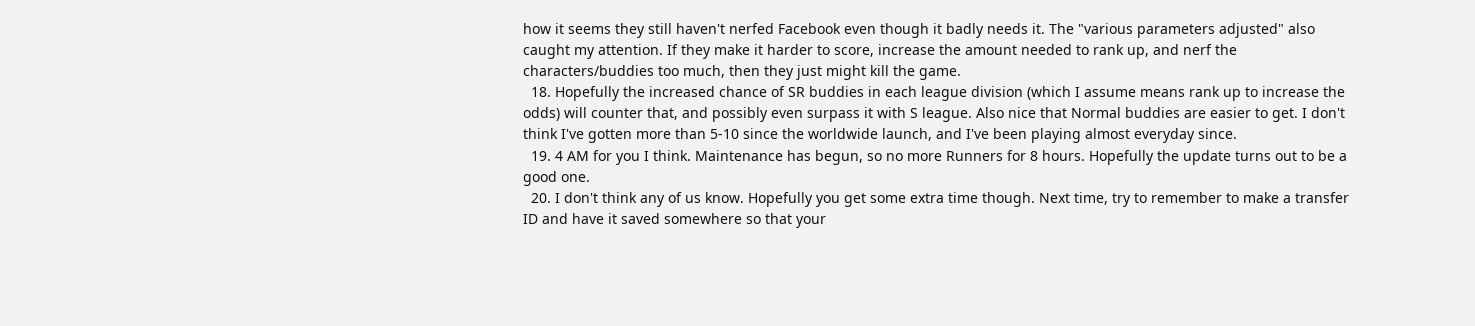how it seems they still haven't nerfed Facebook even though it badly needs it. The "various parameters adjusted" also caught my attention. If they make it harder to score, increase the amount needed to rank up, and nerf the characters/buddies too much, then they just might kill the game.
  18. Hopefully the increased chance of SR buddies in each league division (which I assume means rank up to increase the odds) will counter that, and possibly even surpass it with S league. Also nice that Normal buddies are easier to get. I don't think I've gotten more than 5-10 since the worldwide launch, and I've been playing almost everyday since.
  19. 4 AM for you I think. Maintenance has begun, so no more Runners for 8 hours. Hopefully the update turns out to be a good one.
  20. I don't think any of us know. Hopefully you get some extra time though. Next time, try to remember to make a transfer ID and have it saved somewhere so that your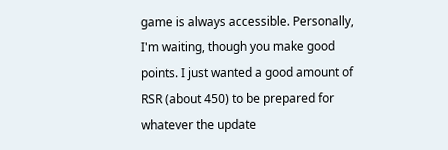game is always accessible. Personally, I'm waiting, though you make good points. I just wanted a good amount of RSR (about 450) to be prepared for whatever the update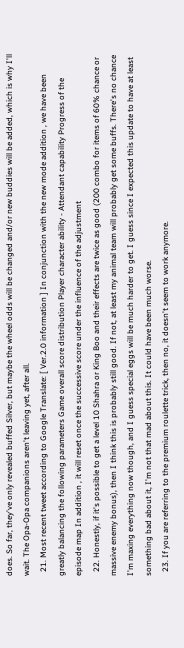does. So far, they've only revealed buffed Silver, but maybe the wheel odds will be changed and/or new buddies will be added, which is why I'll wait. The Opa-Opa companions aren't leaving yet, after all.
  21. Most recent tweet according to Google Translate: [ Ver.2.0 information ] In conjunction with the new mode addition , we have been greatly balancing the following parameters Game overall score distribution Player character ability - Attendant capability Progress of the episode map In addition , it will reset once the successive score under the influence of the adjustment
  22. Honestly, if it's possible to get a level 10 Shahra or King Boo and their effects are twice as good (200 combo for items of 60% chance or massive enemy bonus), then I think this is probably still good. If not, at least my animal team will probably get some buffs. There's no chance I'm maxing everything now though, and I guess special eggs will be much harder to get. I guess since I expected this update to have at least something bad about it, I'm not that mad about this. It could have been much worse.
  23. If you are referring to the premium roulette trick, then no, it doesn't seem to work anymore.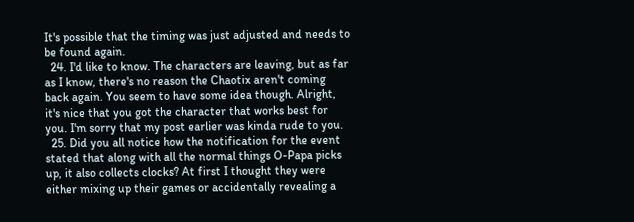It's possible that the timing was just adjusted and needs to be found again.
  24. I'd like to know. The characters are leaving, but as far as I know, there's no reason the Chaotix aren't coming back again. You seem to have some idea though. Alright, it's nice that you got the character that works best for you. I'm sorry that my post earlier was kinda rude to you.
  25. Did you all notice how the notification for the event stated that along with all the normal things O-Papa picks up, it also collects clocks? At first I thought they were either mixing up their games or accidentally revealing a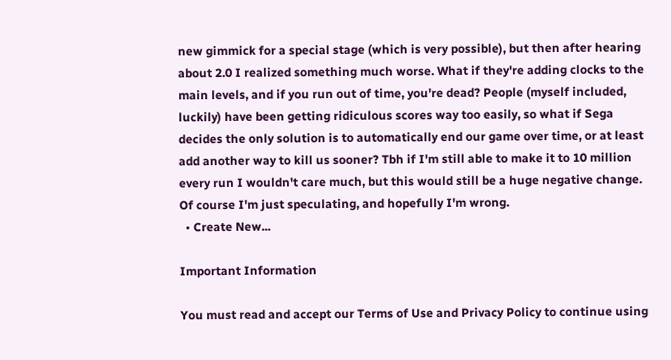new gimmick for a special stage (which is very possible), but then after hearing about 2.0 I realized something much worse. What if they're adding clocks to the main levels, and if you run out of time, you're dead? People (myself included, luckily) have been getting ridiculous scores way too easily, so what if Sega decides the only solution is to automatically end our game over time, or at least add another way to kill us sooner? Tbh if I'm still able to make it to 10 million every run I wouldn't care much, but this would still be a huge negative change. Of course I'm just speculating, and hopefully I'm wrong.
  • Create New...

Important Information

You must read and accept our Terms of Use and Privacy Policy to continue using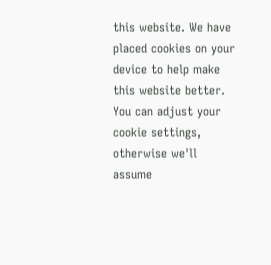this website. We have placed cookies on your device to help make this website better. You can adjust your cookie settings, otherwise we'll assume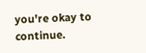you're okay to continue.